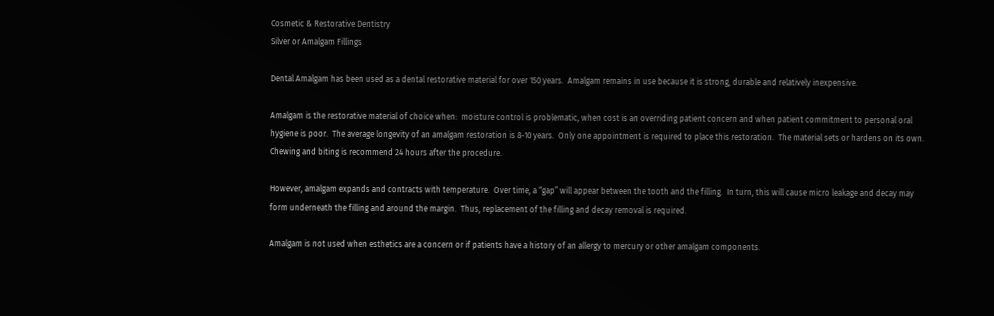Cosmetic & Restorative Dentistry
Silver or Amalgam Fillings

Dental Amalgam has been used as a dental restorative material for over 150 years.  Amalgam remains in use because it is strong, durable and relatively inexpensive.

Amalgam is the restorative material of choice when:  moisture control is problematic, when cost is an overriding patient concern and when patient commitment to personal oral hygiene is poor.  The average longevity of an amalgam restoration is 8-10 years.  Only one appointment is required to place this restoration.  The material sets or hardens on its own.  Chewing and biting is recommend 24 hours after the procedure.

However, amalgam expands and contracts with temperature.  Over time, a “gap” will appear between the tooth and the filling.  In turn, this will cause micro leakage and decay may form underneath the filling and around the margin.  Thus, replacement of the filling and decay removal is required.

Amalgam is not used when esthetics are a concern or if patients have a history of an allergy to mercury or other amalgam components.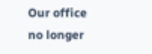Our office no longer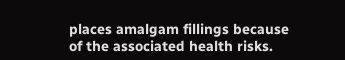places amalgam fillings because of the associated health risks.